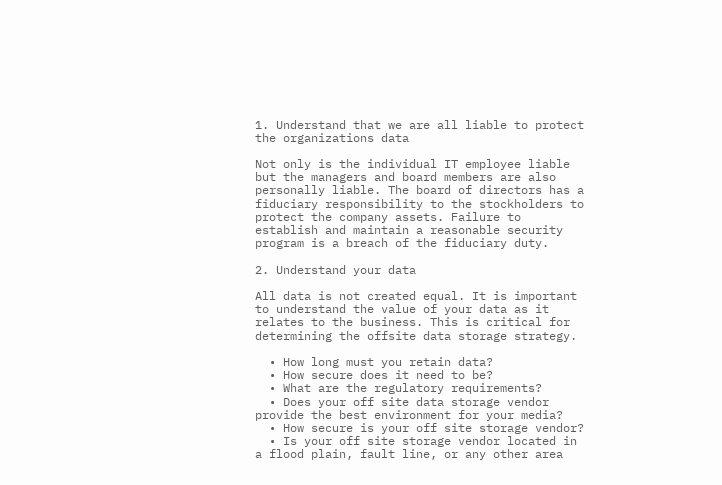1. Understand that we are all liable to protect the organizations data

Not only is the individual IT employee liable but the managers and board members are also personally liable. The board of directors has a fiduciary responsibility to the stockholders to protect the company assets. Failure to establish and maintain a reasonable security program is a breach of the fiduciary duty.

2. Understand your data

All data is not created equal. It is important to understand the value of your data as it relates to the business. This is critical for determining the offsite data storage strategy.

  • How long must you retain data?
  • How secure does it need to be?
  • What are the regulatory requirements?
  • Does your off site data storage vendor provide the best environment for your media?
  • How secure is your off site storage vendor?
  • Is your off site storage vendor located in a flood plain, fault line, or any other area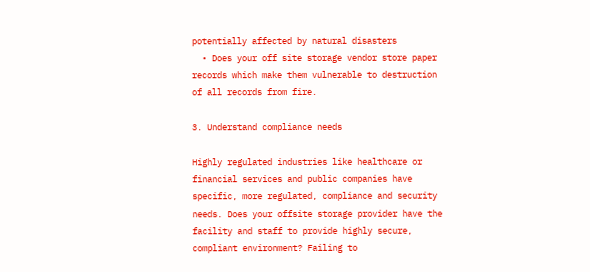potentially affected by natural disasters
  • Does your off site storage vendor store paper records which make them vulnerable to destruction of all records from fire.

3. Understand compliance needs

Highly regulated industries like healthcare or financial services and public companies have specific, more regulated, compliance and security needs. Does your offsite storage provider have the facility and staff to provide highly secure, compliant environment? Failing to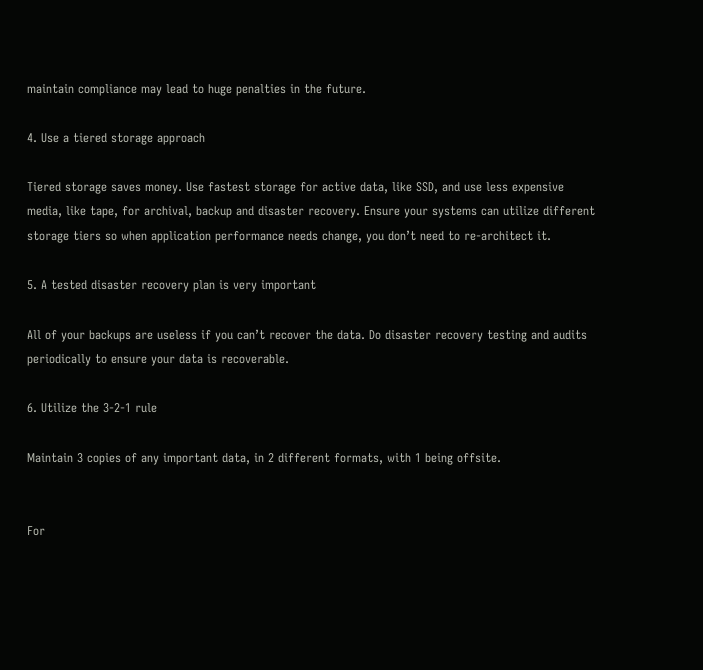maintain compliance may lead to huge penalties in the future.

4. Use a tiered storage approach

Tiered storage saves money. Use fastest storage for active data, like SSD, and use less expensive media, like tape, for archival, backup and disaster recovery. Ensure your systems can utilize different storage tiers so when application performance needs change, you don’t need to re-architect it.

5. A tested disaster recovery plan is very important

All of your backups are useless if you can’t recover the data. Do disaster recovery testing and audits periodically to ensure your data is recoverable.

6. Utilize the 3-2-1 rule

Maintain 3 copies of any important data, in 2 different formats, with 1 being offsite.


For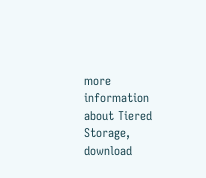more information about Tiered Storage, download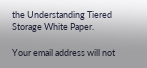the Understanding Tiered Storage White Paper.

Your email address will not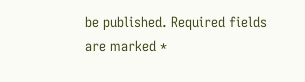be published. Required fields are marked *